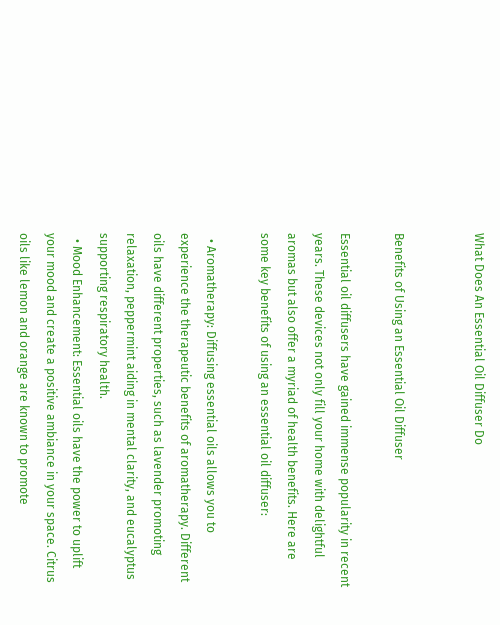What Does An Essential Oil Diffuser Do


Benefits of Using an Essential Oil Diffuser

Essential oil diffusers have gained immense popularity in recent years. These devices not only fill your home with delightful aromas but also offer a myriad of health benefits. Here are some key benefits of using an essential oil diffuser:

  • Aromatherapy: Diffusing essential oils allows you to experience the therapeutic benefits of aromatherapy. Different oils have different properties, such as lavender promoting relaxation, peppermint aiding in mental clarity, and eucalyptus supporting respiratory health.
  • Mood Enhancement: Essential oils have the power to uplift your mood and create a positive ambiance in your space. Citrus oils like lemon and orange are known to promote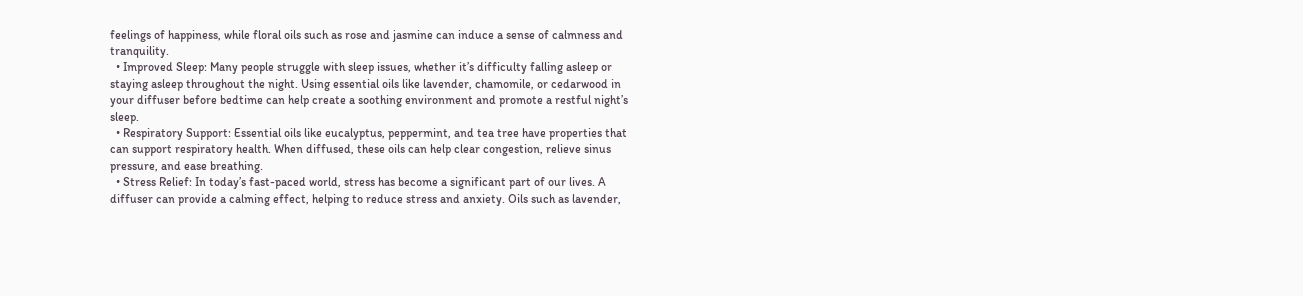feelings of happiness, while floral oils such as rose and jasmine can induce a sense of calmness and tranquility.
  • Improved Sleep: Many people struggle with sleep issues, whether it’s difficulty falling asleep or staying asleep throughout the night. Using essential oils like lavender, chamomile, or cedarwood in your diffuser before bedtime can help create a soothing environment and promote a restful night’s sleep.
  • Respiratory Support: Essential oils like eucalyptus, peppermint, and tea tree have properties that can support respiratory health. When diffused, these oils can help clear congestion, relieve sinus pressure, and ease breathing.
  • Stress Relief: In today’s fast-paced world, stress has become a significant part of our lives. A diffuser can provide a calming effect, helping to reduce stress and anxiety. Oils such as lavender,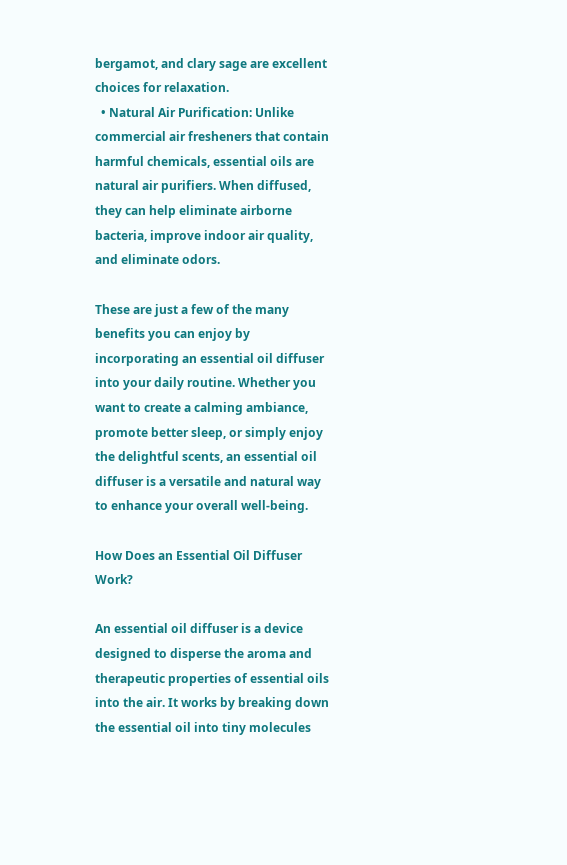bergamot, and clary sage are excellent choices for relaxation.
  • Natural Air Purification: Unlike commercial air fresheners that contain harmful chemicals, essential oils are natural air purifiers. When diffused, they can help eliminate airborne bacteria, improve indoor air quality, and eliminate odors.

These are just a few of the many benefits you can enjoy by incorporating an essential oil diffuser into your daily routine. Whether you want to create a calming ambiance, promote better sleep, or simply enjoy the delightful scents, an essential oil diffuser is a versatile and natural way to enhance your overall well-being.

How Does an Essential Oil Diffuser Work?

An essential oil diffuser is a device designed to disperse the aroma and therapeutic properties of essential oils into the air. It works by breaking down the essential oil into tiny molecules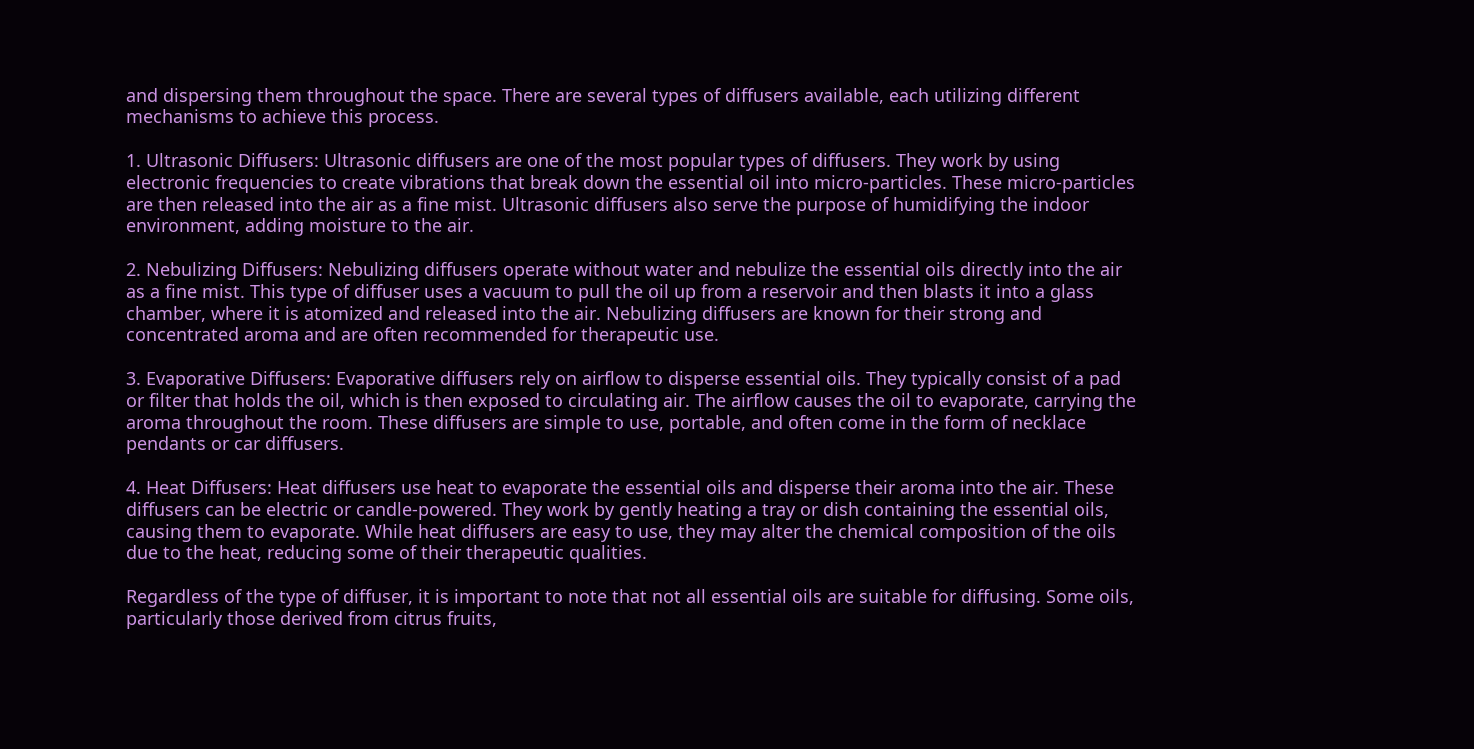and dispersing them throughout the space. There are several types of diffusers available, each utilizing different mechanisms to achieve this process.

1. Ultrasonic Diffusers: Ultrasonic diffusers are one of the most popular types of diffusers. They work by using electronic frequencies to create vibrations that break down the essential oil into micro-particles. These micro-particles are then released into the air as a fine mist. Ultrasonic diffusers also serve the purpose of humidifying the indoor environment, adding moisture to the air.

2. Nebulizing Diffusers: Nebulizing diffusers operate without water and nebulize the essential oils directly into the air as a fine mist. This type of diffuser uses a vacuum to pull the oil up from a reservoir and then blasts it into a glass chamber, where it is atomized and released into the air. Nebulizing diffusers are known for their strong and concentrated aroma and are often recommended for therapeutic use.

3. Evaporative Diffusers: Evaporative diffusers rely on airflow to disperse essential oils. They typically consist of a pad or filter that holds the oil, which is then exposed to circulating air. The airflow causes the oil to evaporate, carrying the aroma throughout the room. These diffusers are simple to use, portable, and often come in the form of necklace pendants or car diffusers.

4. Heat Diffusers: Heat diffusers use heat to evaporate the essential oils and disperse their aroma into the air. These diffusers can be electric or candle-powered. They work by gently heating a tray or dish containing the essential oils, causing them to evaporate. While heat diffusers are easy to use, they may alter the chemical composition of the oils due to the heat, reducing some of their therapeutic qualities.

Regardless of the type of diffuser, it is important to note that not all essential oils are suitable for diffusing. Some oils, particularly those derived from citrus fruits,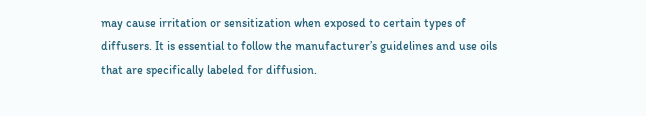may cause irritation or sensitization when exposed to certain types of diffusers. It is essential to follow the manufacturer’s guidelines and use oils that are specifically labeled for diffusion.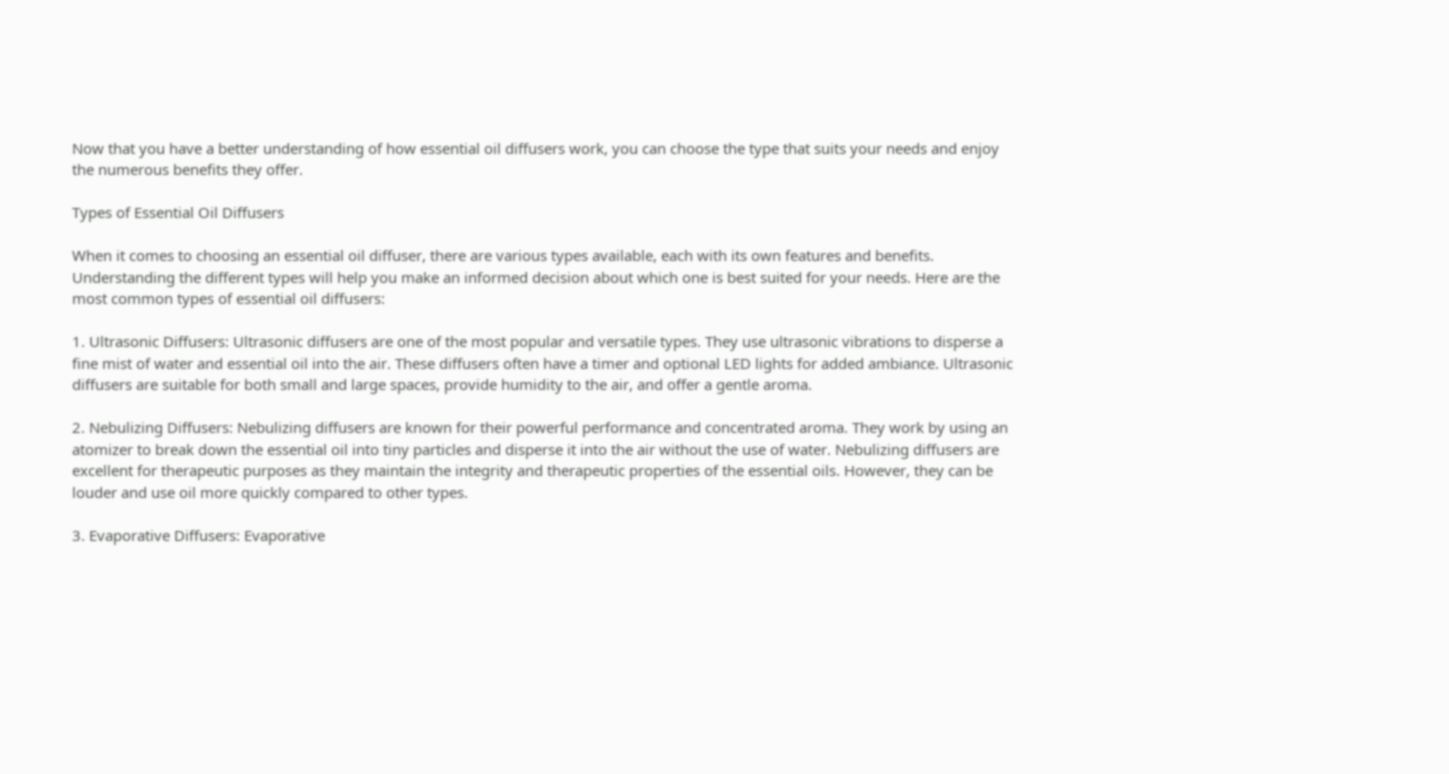Now that you have a better understanding of how essential oil diffusers work, you can choose the type that suits your needs and enjoy the numerous benefits they offer.

Types of Essential Oil Diffusers

When it comes to choosing an essential oil diffuser, there are various types available, each with its own features and benefits. Understanding the different types will help you make an informed decision about which one is best suited for your needs. Here are the most common types of essential oil diffusers:

1. Ultrasonic Diffusers: Ultrasonic diffusers are one of the most popular and versatile types. They use ultrasonic vibrations to disperse a fine mist of water and essential oil into the air. These diffusers often have a timer and optional LED lights for added ambiance. Ultrasonic diffusers are suitable for both small and large spaces, provide humidity to the air, and offer a gentle aroma.

2. Nebulizing Diffusers: Nebulizing diffusers are known for their powerful performance and concentrated aroma. They work by using an atomizer to break down the essential oil into tiny particles and disperse it into the air without the use of water. Nebulizing diffusers are excellent for therapeutic purposes as they maintain the integrity and therapeutic properties of the essential oils. However, they can be louder and use oil more quickly compared to other types.

3. Evaporative Diffusers: Evaporative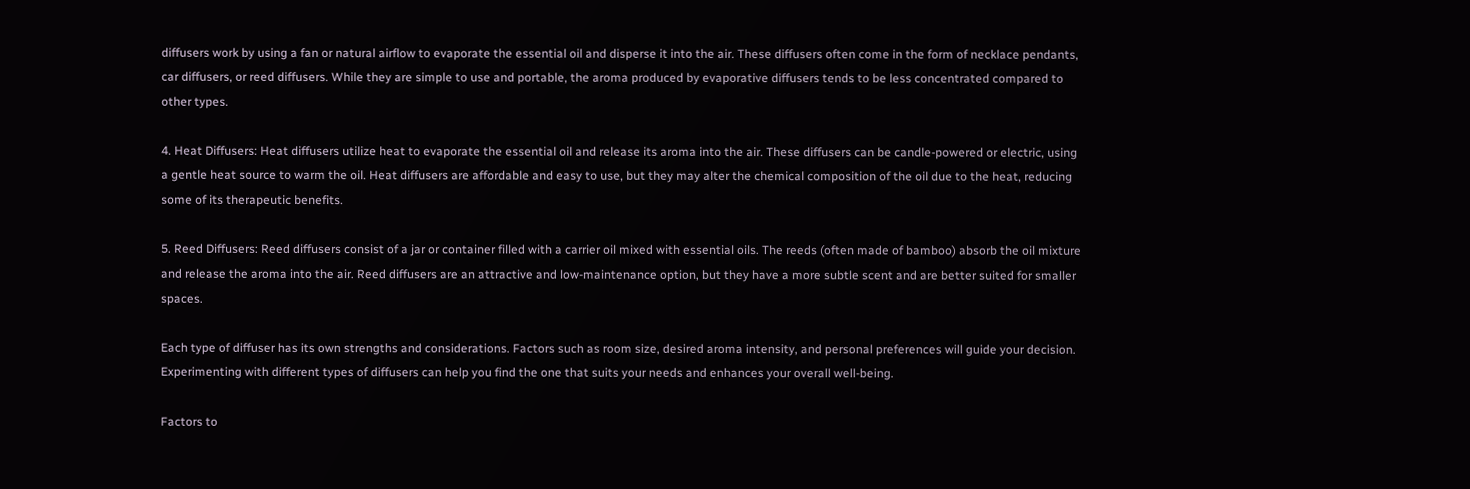diffusers work by using a fan or natural airflow to evaporate the essential oil and disperse it into the air. These diffusers often come in the form of necklace pendants, car diffusers, or reed diffusers. While they are simple to use and portable, the aroma produced by evaporative diffusers tends to be less concentrated compared to other types.

4. Heat Diffusers: Heat diffusers utilize heat to evaporate the essential oil and release its aroma into the air. These diffusers can be candle-powered or electric, using a gentle heat source to warm the oil. Heat diffusers are affordable and easy to use, but they may alter the chemical composition of the oil due to the heat, reducing some of its therapeutic benefits.

5. Reed Diffusers: Reed diffusers consist of a jar or container filled with a carrier oil mixed with essential oils. The reeds (often made of bamboo) absorb the oil mixture and release the aroma into the air. Reed diffusers are an attractive and low-maintenance option, but they have a more subtle scent and are better suited for smaller spaces.

Each type of diffuser has its own strengths and considerations. Factors such as room size, desired aroma intensity, and personal preferences will guide your decision. Experimenting with different types of diffusers can help you find the one that suits your needs and enhances your overall well-being.

Factors to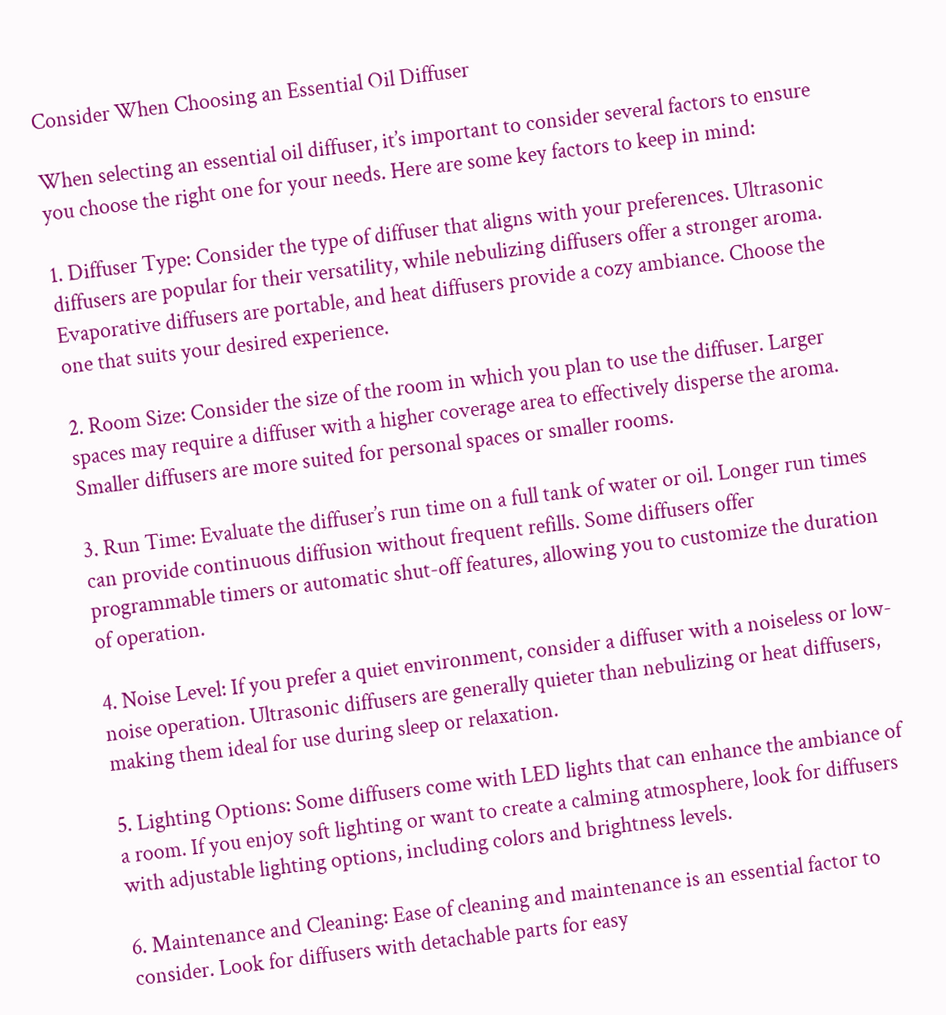Consider When Choosing an Essential Oil Diffuser

When selecting an essential oil diffuser, it’s important to consider several factors to ensure you choose the right one for your needs. Here are some key factors to keep in mind:

1. Diffuser Type: Consider the type of diffuser that aligns with your preferences. Ultrasonic diffusers are popular for their versatility, while nebulizing diffusers offer a stronger aroma. Evaporative diffusers are portable, and heat diffusers provide a cozy ambiance. Choose the one that suits your desired experience.

2. Room Size: Consider the size of the room in which you plan to use the diffuser. Larger spaces may require a diffuser with a higher coverage area to effectively disperse the aroma. Smaller diffusers are more suited for personal spaces or smaller rooms.

3. Run Time: Evaluate the diffuser’s run time on a full tank of water or oil. Longer run times can provide continuous diffusion without frequent refills. Some diffusers offer programmable timers or automatic shut-off features, allowing you to customize the duration of operation.

4. Noise Level: If you prefer a quiet environment, consider a diffuser with a noiseless or low-noise operation. Ultrasonic diffusers are generally quieter than nebulizing or heat diffusers, making them ideal for use during sleep or relaxation.

5. Lighting Options: Some diffusers come with LED lights that can enhance the ambiance of a room. If you enjoy soft lighting or want to create a calming atmosphere, look for diffusers with adjustable lighting options, including colors and brightness levels.

6. Maintenance and Cleaning: Ease of cleaning and maintenance is an essential factor to consider. Look for diffusers with detachable parts for easy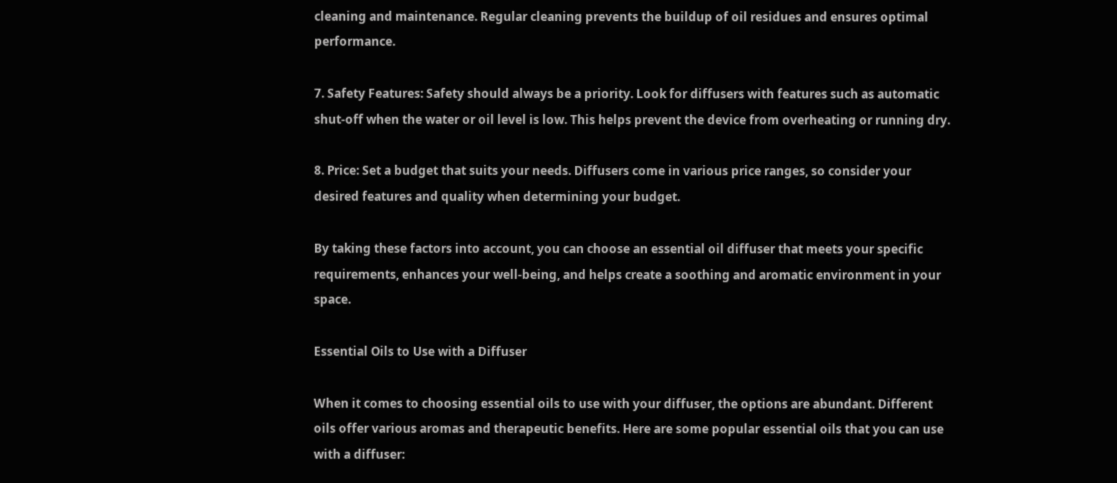cleaning and maintenance. Regular cleaning prevents the buildup of oil residues and ensures optimal performance.

7. Safety Features: Safety should always be a priority. Look for diffusers with features such as automatic shut-off when the water or oil level is low. This helps prevent the device from overheating or running dry.

8. Price: Set a budget that suits your needs. Diffusers come in various price ranges, so consider your desired features and quality when determining your budget.

By taking these factors into account, you can choose an essential oil diffuser that meets your specific requirements, enhances your well-being, and helps create a soothing and aromatic environment in your space.

Essential Oils to Use with a Diffuser

When it comes to choosing essential oils to use with your diffuser, the options are abundant. Different oils offer various aromas and therapeutic benefits. Here are some popular essential oils that you can use with a diffuser: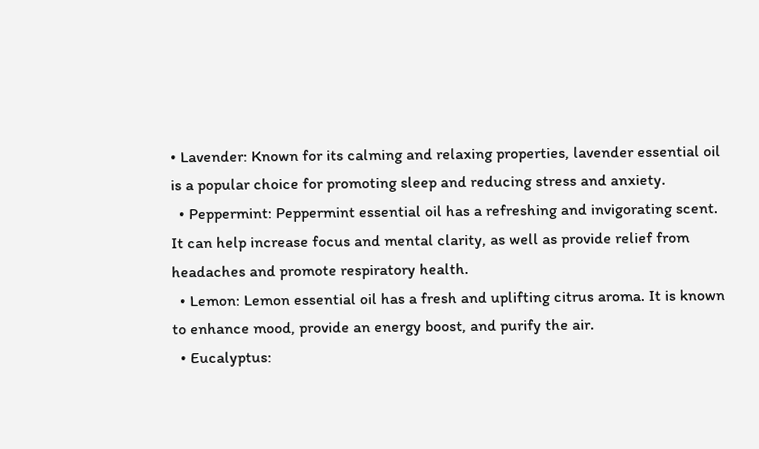• Lavender: Known for its calming and relaxing properties, lavender essential oil is a popular choice for promoting sleep and reducing stress and anxiety.
  • Peppermint: Peppermint essential oil has a refreshing and invigorating scent. It can help increase focus and mental clarity, as well as provide relief from headaches and promote respiratory health.
  • Lemon: Lemon essential oil has a fresh and uplifting citrus aroma. It is known to enhance mood, provide an energy boost, and purify the air.
  • Eucalyptus: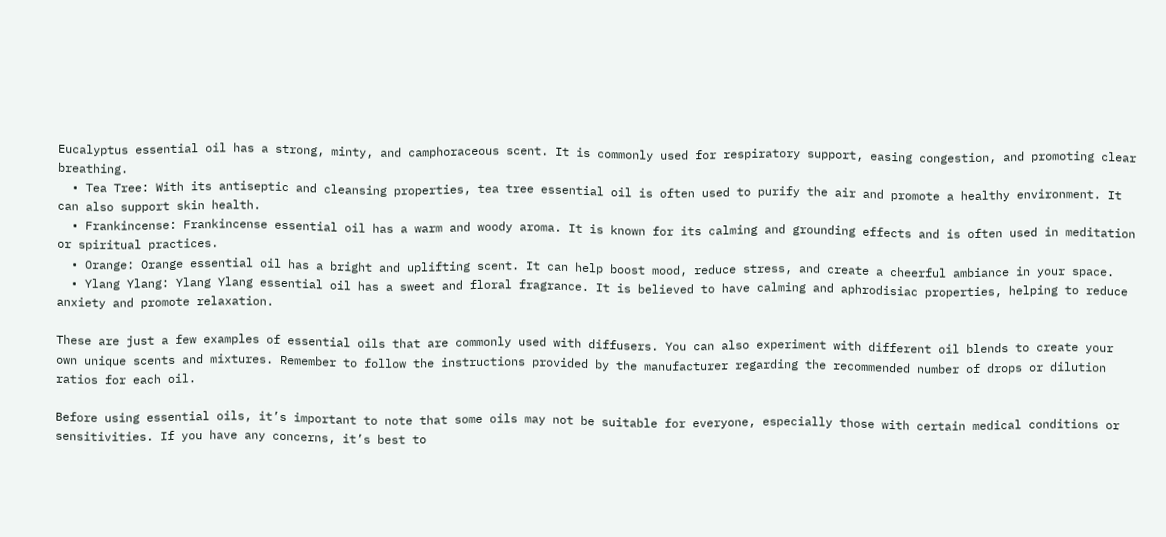Eucalyptus essential oil has a strong, minty, and camphoraceous scent. It is commonly used for respiratory support, easing congestion, and promoting clear breathing.
  • Tea Tree: With its antiseptic and cleansing properties, tea tree essential oil is often used to purify the air and promote a healthy environment. It can also support skin health.
  • Frankincense: Frankincense essential oil has a warm and woody aroma. It is known for its calming and grounding effects and is often used in meditation or spiritual practices.
  • Orange: Orange essential oil has a bright and uplifting scent. It can help boost mood, reduce stress, and create a cheerful ambiance in your space.
  • Ylang Ylang: Ylang Ylang essential oil has a sweet and floral fragrance. It is believed to have calming and aphrodisiac properties, helping to reduce anxiety and promote relaxation.

These are just a few examples of essential oils that are commonly used with diffusers. You can also experiment with different oil blends to create your own unique scents and mixtures. Remember to follow the instructions provided by the manufacturer regarding the recommended number of drops or dilution ratios for each oil.

Before using essential oils, it’s important to note that some oils may not be suitable for everyone, especially those with certain medical conditions or sensitivities. If you have any concerns, it’s best to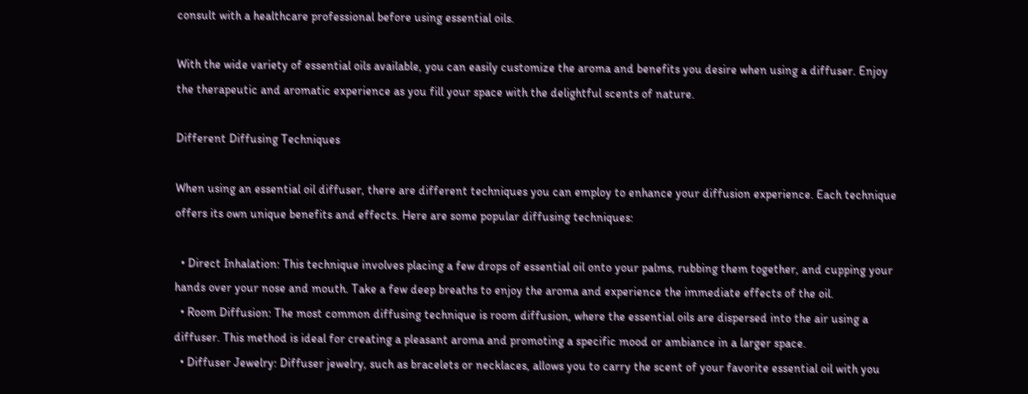consult with a healthcare professional before using essential oils.

With the wide variety of essential oils available, you can easily customize the aroma and benefits you desire when using a diffuser. Enjoy the therapeutic and aromatic experience as you fill your space with the delightful scents of nature.

Different Diffusing Techniques

When using an essential oil diffuser, there are different techniques you can employ to enhance your diffusion experience. Each technique offers its own unique benefits and effects. Here are some popular diffusing techniques:

  • Direct Inhalation: This technique involves placing a few drops of essential oil onto your palms, rubbing them together, and cupping your hands over your nose and mouth. Take a few deep breaths to enjoy the aroma and experience the immediate effects of the oil.
  • Room Diffusion: The most common diffusing technique is room diffusion, where the essential oils are dispersed into the air using a diffuser. This method is ideal for creating a pleasant aroma and promoting a specific mood or ambiance in a larger space.
  • Diffuser Jewelry: Diffuser jewelry, such as bracelets or necklaces, allows you to carry the scent of your favorite essential oil with you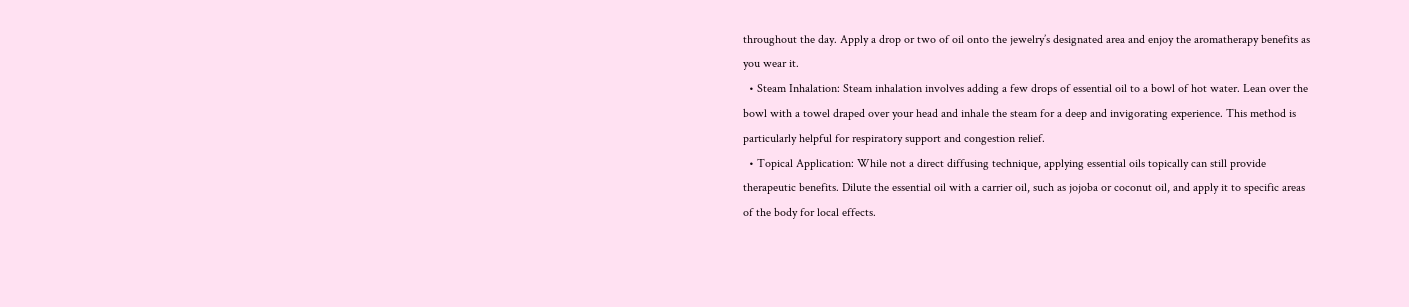throughout the day. Apply a drop or two of oil onto the jewelry’s designated area and enjoy the aromatherapy benefits as you wear it.
  • Steam Inhalation: Steam inhalation involves adding a few drops of essential oil to a bowl of hot water. Lean over the bowl with a towel draped over your head and inhale the steam for a deep and invigorating experience. This method is particularly helpful for respiratory support and congestion relief.
  • Topical Application: While not a direct diffusing technique, applying essential oils topically can still provide therapeutic benefits. Dilute the essential oil with a carrier oil, such as jojoba or coconut oil, and apply it to specific areas of the body for local effects.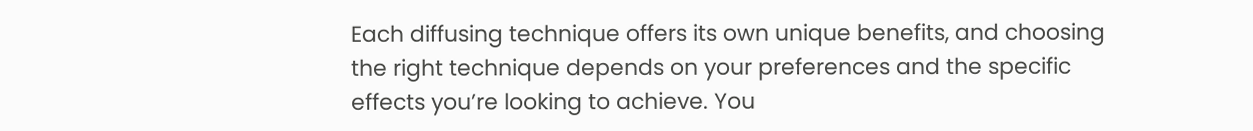Each diffusing technique offers its own unique benefits, and choosing the right technique depends on your preferences and the specific effects you’re looking to achieve. You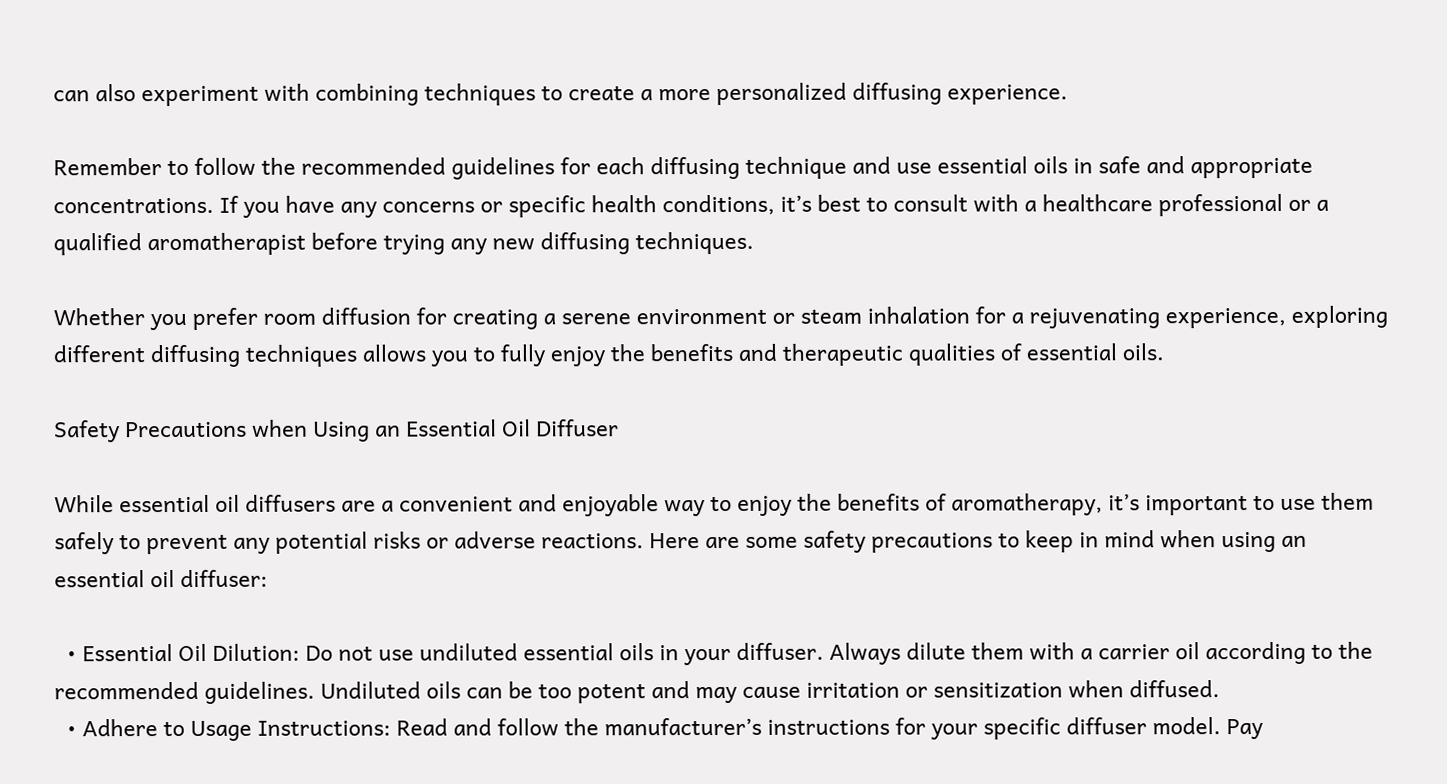can also experiment with combining techniques to create a more personalized diffusing experience.

Remember to follow the recommended guidelines for each diffusing technique and use essential oils in safe and appropriate concentrations. If you have any concerns or specific health conditions, it’s best to consult with a healthcare professional or a qualified aromatherapist before trying any new diffusing techniques.

Whether you prefer room diffusion for creating a serene environment or steam inhalation for a rejuvenating experience, exploring different diffusing techniques allows you to fully enjoy the benefits and therapeutic qualities of essential oils.

Safety Precautions when Using an Essential Oil Diffuser

While essential oil diffusers are a convenient and enjoyable way to enjoy the benefits of aromatherapy, it’s important to use them safely to prevent any potential risks or adverse reactions. Here are some safety precautions to keep in mind when using an essential oil diffuser:

  • Essential Oil Dilution: Do not use undiluted essential oils in your diffuser. Always dilute them with a carrier oil according to the recommended guidelines. Undiluted oils can be too potent and may cause irritation or sensitization when diffused.
  • Adhere to Usage Instructions: Read and follow the manufacturer’s instructions for your specific diffuser model. Pay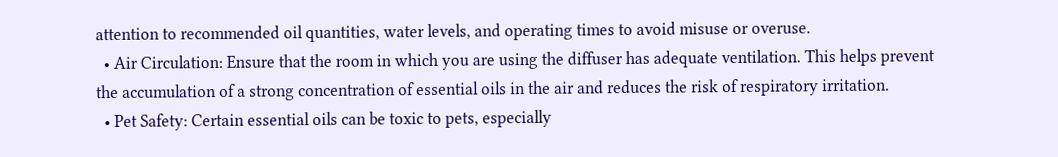attention to recommended oil quantities, water levels, and operating times to avoid misuse or overuse.
  • Air Circulation: Ensure that the room in which you are using the diffuser has adequate ventilation. This helps prevent the accumulation of a strong concentration of essential oils in the air and reduces the risk of respiratory irritation.
  • Pet Safety: Certain essential oils can be toxic to pets, especially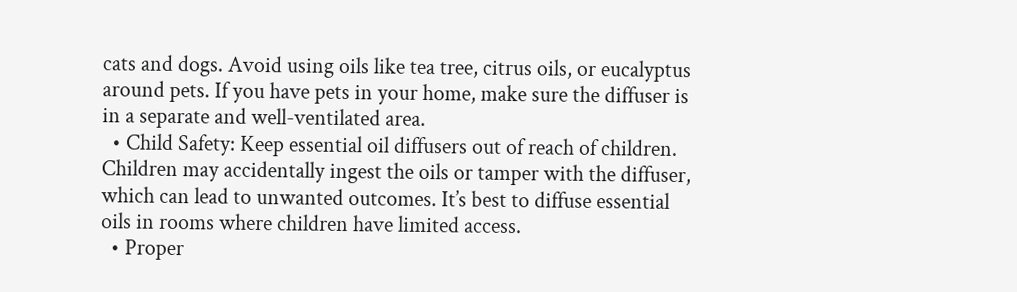cats and dogs. Avoid using oils like tea tree, citrus oils, or eucalyptus around pets. If you have pets in your home, make sure the diffuser is in a separate and well-ventilated area.
  • Child Safety: Keep essential oil diffusers out of reach of children. Children may accidentally ingest the oils or tamper with the diffuser, which can lead to unwanted outcomes. It’s best to diffuse essential oils in rooms where children have limited access.
  • Proper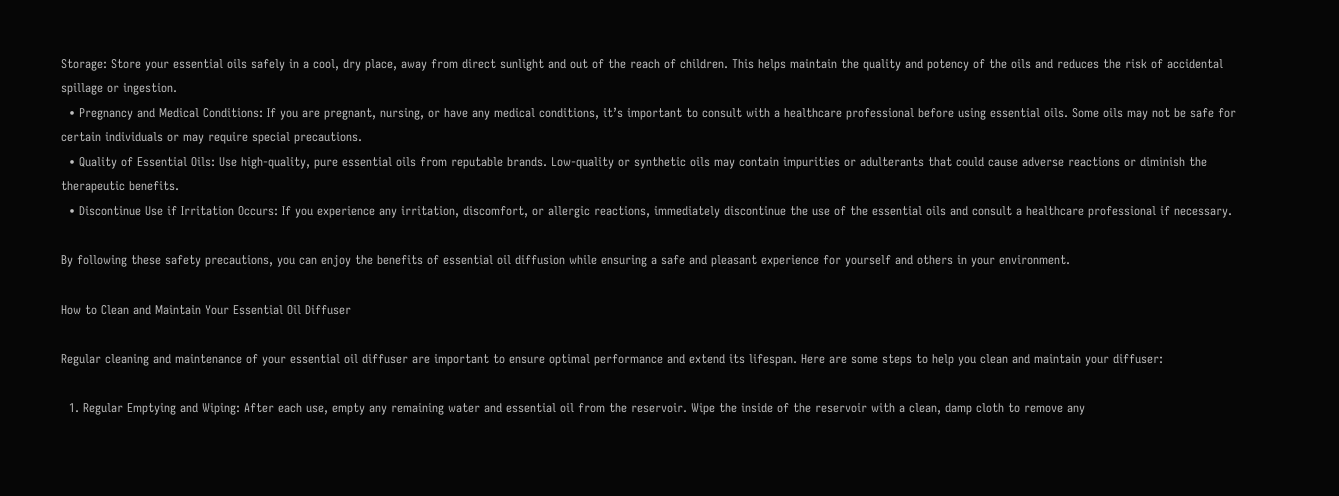Storage: Store your essential oils safely in a cool, dry place, away from direct sunlight and out of the reach of children. This helps maintain the quality and potency of the oils and reduces the risk of accidental spillage or ingestion.
  • Pregnancy and Medical Conditions: If you are pregnant, nursing, or have any medical conditions, it’s important to consult with a healthcare professional before using essential oils. Some oils may not be safe for certain individuals or may require special precautions.
  • Quality of Essential Oils: Use high-quality, pure essential oils from reputable brands. Low-quality or synthetic oils may contain impurities or adulterants that could cause adverse reactions or diminish the therapeutic benefits.
  • Discontinue Use if Irritation Occurs: If you experience any irritation, discomfort, or allergic reactions, immediately discontinue the use of the essential oils and consult a healthcare professional if necessary.

By following these safety precautions, you can enjoy the benefits of essential oil diffusion while ensuring a safe and pleasant experience for yourself and others in your environment.

How to Clean and Maintain Your Essential Oil Diffuser

Regular cleaning and maintenance of your essential oil diffuser are important to ensure optimal performance and extend its lifespan. Here are some steps to help you clean and maintain your diffuser:

  1. Regular Emptying and Wiping: After each use, empty any remaining water and essential oil from the reservoir. Wipe the inside of the reservoir with a clean, damp cloth to remove any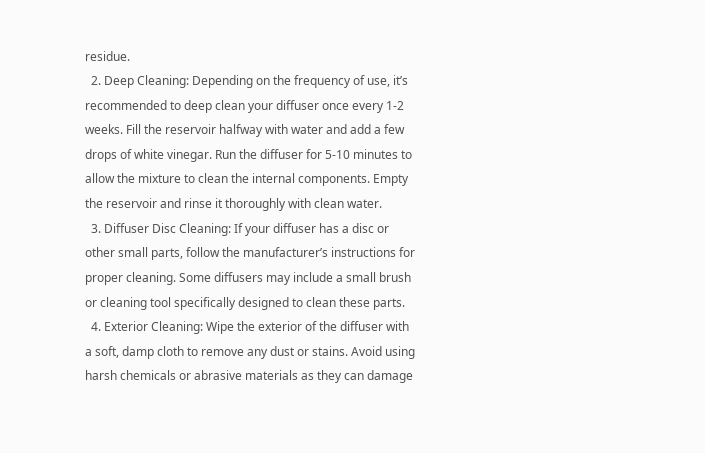residue.
  2. Deep Cleaning: Depending on the frequency of use, it’s recommended to deep clean your diffuser once every 1-2 weeks. Fill the reservoir halfway with water and add a few drops of white vinegar. Run the diffuser for 5-10 minutes to allow the mixture to clean the internal components. Empty the reservoir and rinse it thoroughly with clean water.
  3. Diffuser Disc Cleaning: If your diffuser has a disc or other small parts, follow the manufacturer’s instructions for proper cleaning. Some diffusers may include a small brush or cleaning tool specifically designed to clean these parts.
  4. Exterior Cleaning: Wipe the exterior of the diffuser with a soft, damp cloth to remove any dust or stains. Avoid using harsh chemicals or abrasive materials as they can damage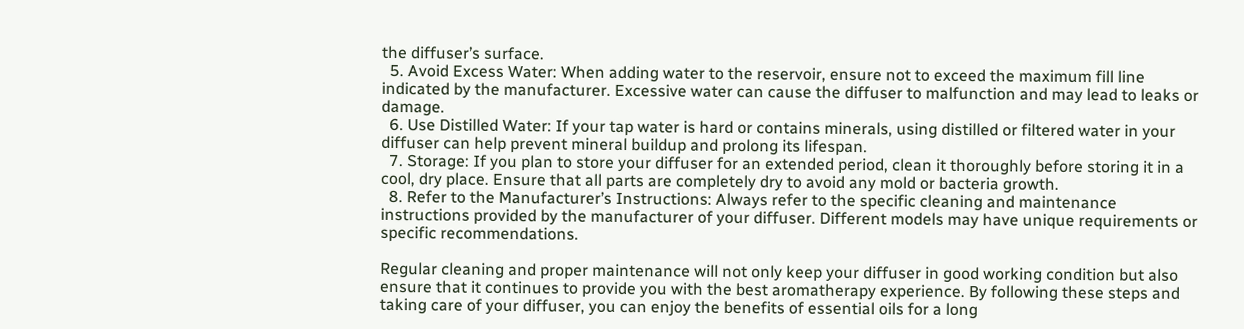the diffuser’s surface.
  5. Avoid Excess Water: When adding water to the reservoir, ensure not to exceed the maximum fill line indicated by the manufacturer. Excessive water can cause the diffuser to malfunction and may lead to leaks or damage.
  6. Use Distilled Water: If your tap water is hard or contains minerals, using distilled or filtered water in your diffuser can help prevent mineral buildup and prolong its lifespan.
  7. Storage: If you plan to store your diffuser for an extended period, clean it thoroughly before storing it in a cool, dry place. Ensure that all parts are completely dry to avoid any mold or bacteria growth.
  8. Refer to the Manufacturer’s Instructions: Always refer to the specific cleaning and maintenance instructions provided by the manufacturer of your diffuser. Different models may have unique requirements or specific recommendations.

Regular cleaning and proper maintenance will not only keep your diffuser in good working condition but also ensure that it continues to provide you with the best aromatherapy experience. By following these steps and taking care of your diffuser, you can enjoy the benefits of essential oils for a long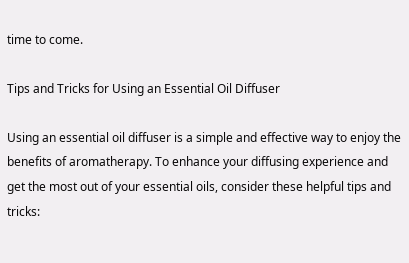time to come.

Tips and Tricks for Using an Essential Oil Diffuser

Using an essential oil diffuser is a simple and effective way to enjoy the benefits of aromatherapy. To enhance your diffusing experience and get the most out of your essential oils, consider these helpful tips and tricks: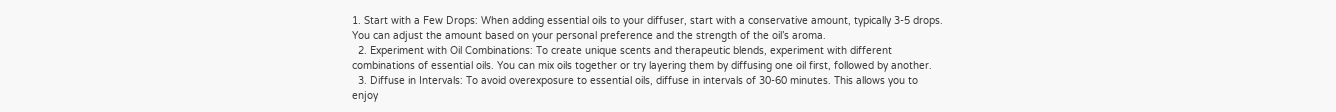1. Start with a Few Drops: When adding essential oils to your diffuser, start with a conservative amount, typically 3-5 drops. You can adjust the amount based on your personal preference and the strength of the oil’s aroma.
  2. Experiment with Oil Combinations: To create unique scents and therapeutic blends, experiment with different combinations of essential oils. You can mix oils together or try layering them by diffusing one oil first, followed by another.
  3. Diffuse in Intervals: To avoid overexposure to essential oils, diffuse in intervals of 30-60 minutes. This allows you to enjoy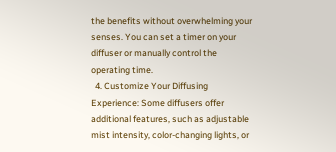the benefits without overwhelming your senses. You can set a timer on your diffuser or manually control the operating time.
  4. Customize Your Diffusing Experience: Some diffusers offer additional features, such as adjustable mist intensity, color-changing lights, or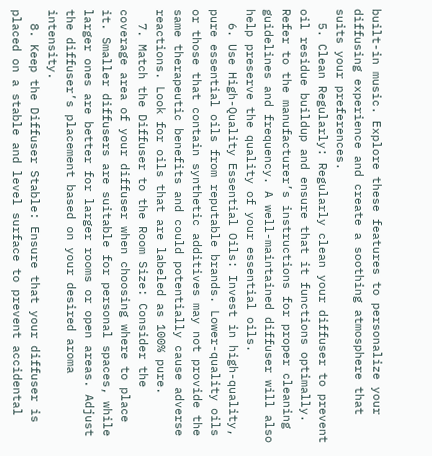built-in music. Explore these features to personalize your diffusing experience and create a soothing atmosphere that suits your preferences.
  5. Clean Regularly: Regularly clean your diffuser to prevent oil residue buildup and ensure that it functions optimally. Refer to the manufacturer’s instructions for proper cleaning guidelines and frequency. A well-maintained diffuser will also help preserve the quality of your essential oils.
  6. Use High-Quality Essential Oils: Invest in high-quality, pure essential oils from reputable brands. Lower-quality oils or those that contain synthetic additives may not provide the same therapeutic benefits and could potentially cause adverse reactions. Look for oils that are labeled as 100% pure.
  7. Match the Diffuser to the Room Size: Consider the coverage area of your diffuser when choosing where to place it. Smaller diffusers are suitable for personal spaces, while larger ones are better for larger rooms or open areas. Adjust the diffuser’s placement based on your desired aroma intensity.
  8. Keep the Diffuser Stable: Ensure that your diffuser is placed on a stable and level surface to prevent accidental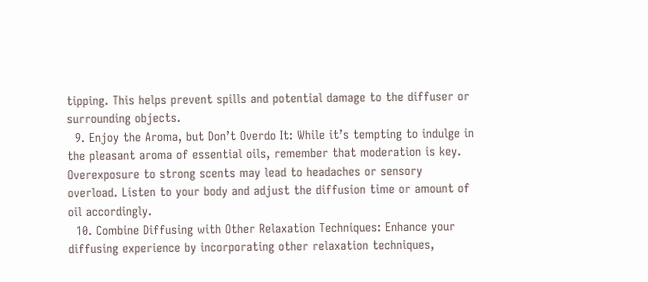tipping. This helps prevent spills and potential damage to the diffuser or surrounding objects.
  9. Enjoy the Aroma, but Don’t Overdo It: While it’s tempting to indulge in the pleasant aroma of essential oils, remember that moderation is key. Overexposure to strong scents may lead to headaches or sensory overload. Listen to your body and adjust the diffusion time or amount of oil accordingly.
  10. Combine Diffusing with Other Relaxation Techniques: Enhance your diffusing experience by incorporating other relaxation techniques,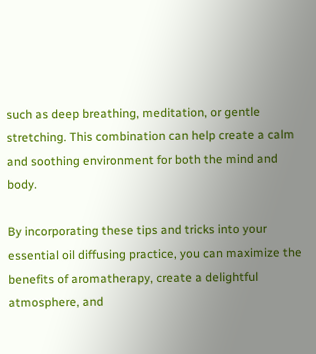such as deep breathing, meditation, or gentle stretching. This combination can help create a calm and soothing environment for both the mind and body.

By incorporating these tips and tricks into your essential oil diffusing practice, you can maximize the benefits of aromatherapy, create a delightful atmosphere, and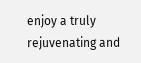enjoy a truly rejuvenating and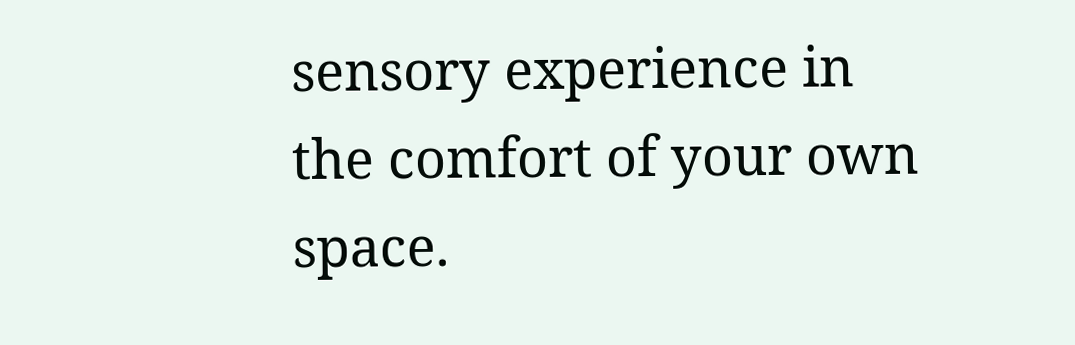sensory experience in the comfort of your own space.